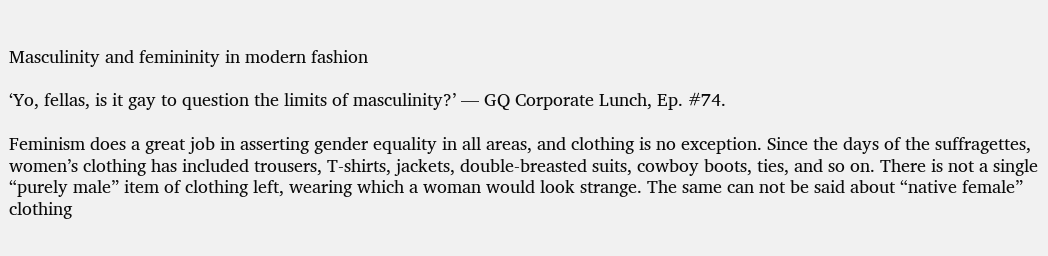Masculinity and femininity in modern fashion

‘Yo, fellas, is it gay to question the limits of masculinity?’ — GQ Corporate Lunch, Ep. #74.

Feminism does a great job in asserting gender equality in all areas, and clothing is no exception. Since the days of the suffragettes, women’s clothing has included trousers, T-shirts, jackets, double-breasted suits, cowboy boots, ties, and so on. There is not a single “purely male” item of clothing left, wearing which a woman would look strange. The same can not be said about “native female” clothing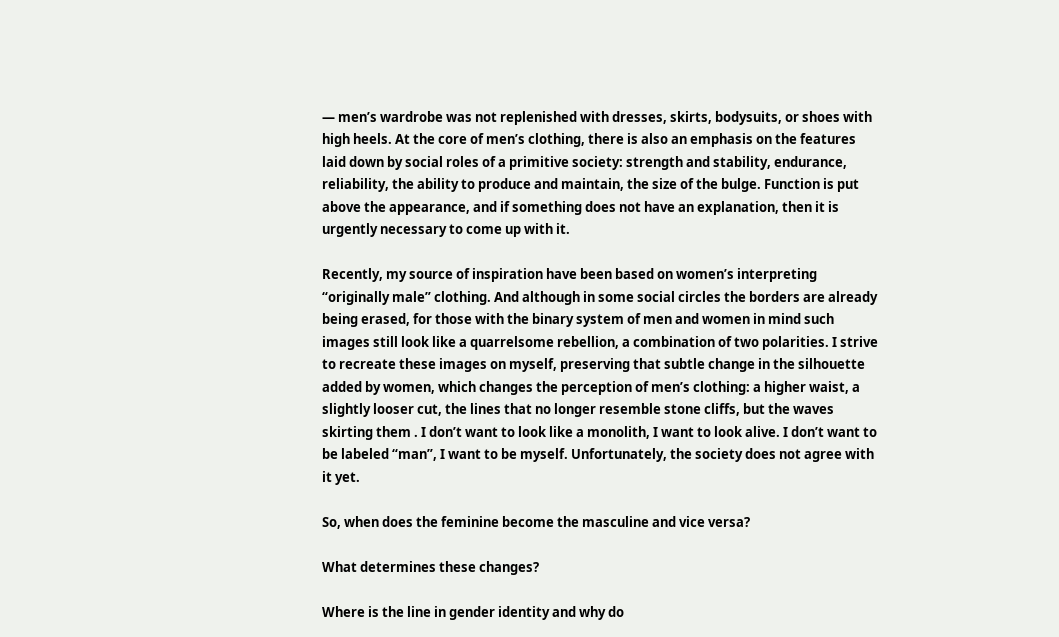— men’s wardrobe was not replenished with dresses, skirts, bodysuits, or shoes with high heels. At the core of men’s clothing, there is also an emphasis on the features laid down by social roles of a primitive society: strength and stability, endurance, reliability, the ability to produce and maintain, the size of the bulge. Function is put above the appearance, and if something does not have an explanation, then it is urgently necessary to come up with it.

Recently, my source of inspiration have been based on women’s interpreting “originally male” clothing. And although in some social circles the borders are already being erased, for those with the binary system of men and women in mind such images still look like a quarrelsome rebellion, a combination of two polarities. I strive to recreate these images on myself, preserving that subtle change in the silhouette added by women, which changes the perception of men’s clothing: a higher waist, a slightly looser cut, the lines that no longer resemble stone cliffs, but the waves skirting them . I don’t want to look like a monolith, I want to look alive. I don’t want to be labeled “man”, I want to be myself. Unfortunately, the society does not agree with it yet.

So, when does the feminine become the masculine and vice versa?

What determines these changes?

Where is the line in gender identity and why do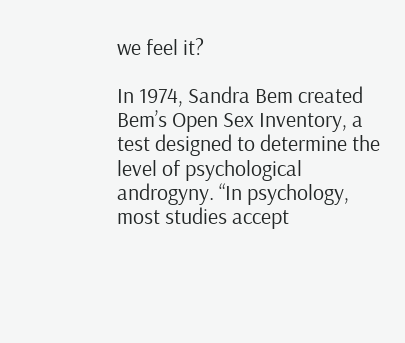we feel it?

In 1974, Sandra Bem created Bem’s Open Sex Inventory, a test designed to determine the level of psychological androgyny. “In psychology, most studies accept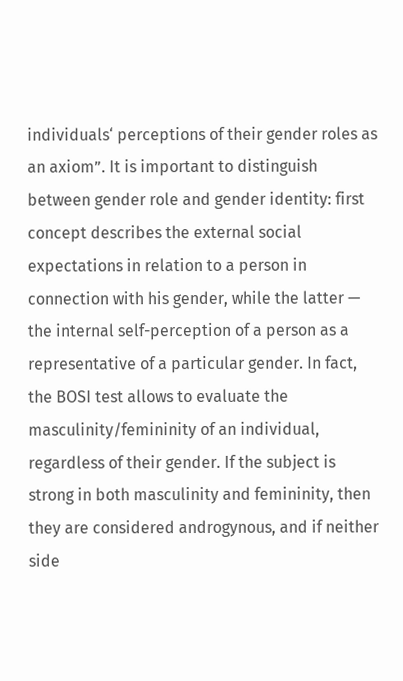individuals‘ perceptions of their gender roles as an axiom”. It is important to distinguish between gender role and gender identity: first concept describes the external social expectations in relation to a person in connection with his gender, while the latter — the internal self-perception of a person as a representative of a particular gender. In fact, the BOSI test allows to evaluate the masculinity/femininity of an individual, regardless of their gender. If the subject is strong in both masculinity and femininity, then they are considered androgynous, and if neither side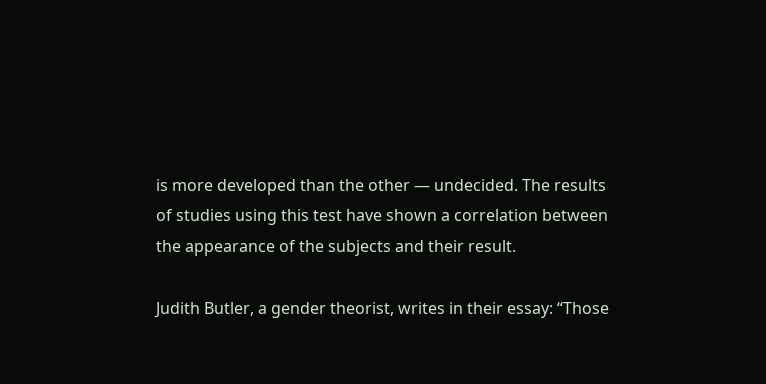is more developed than the other — undecided. The results of studies using this test have shown a correlation between the appearance of the subjects and their result.

Judith Butler, a gender theorist, writes in their essay: “Those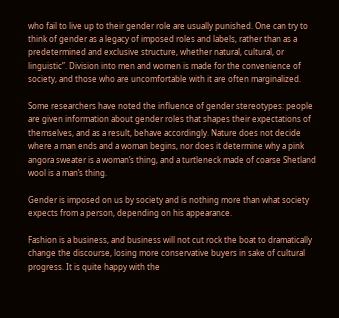who fail to live up to their gender role are usually punished. One can try to think of gender as a legacy of imposed roles and labels, rather than as a predetermined and exclusive structure, whether natural, cultural, or linguistic”. Division into men and women is made for the convenience of society, and those who are uncomfortable with it are often marginalized.

Some researchers have noted the influence of gender stereotypes: people are given information about gender roles that shapes their expectations of themselves, and as a result, behave accordingly. Nature does not decide where a man ends and a woman begins, nor does it determine why a pink angora sweater is a woman’s thing, and a turtleneck made of coarse Shetland wool is a man’s thing.

Gender is imposed on us by society and is nothing more than what society expects from a person, depending on his appearance.

Fashion is a business, and business will not cut rock the boat to dramatically change the discourse, losing more conservative buyers in sake of cultural progress. It is quite happy with the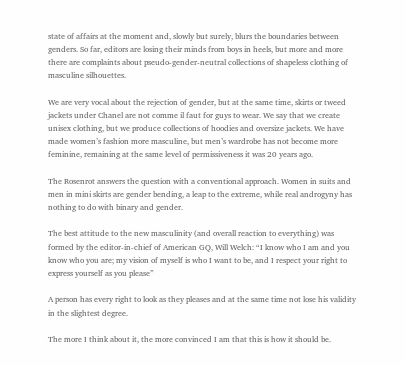state of affairs at the moment and, slowly but surely, blurs the boundaries between genders. So far, editors are losing their minds from boys in heels, but more and more there are complaints about pseudo-gender-neutral collections of shapeless clothing of masculine silhouettes.

We are very vocal about the rejection of gender, but at the same time, skirts or tweed jackets under Chanel are not comme il faut for guys to wear. We say that we create unisex clothing, but we produce collections of hoodies and oversize jackets. We have made women’s fashion more masculine, but men’s wardrobe has not become more feminine, remaining at the same level of permissiveness it was 20 years ago.

The Rosenrot answers the question with a conventional approach. Women in suits and men in mini skirts are gender bending, a leap to the extreme, while real androgyny has nothing to do with binary and gender.

The best attitude to the new masculinity (and overall reaction to everything) was formed by the editor-in-chief of American GQ, Will Welch: “I know who I am and you know who you are; my vision of myself is who I want to be, and I respect your right to express yourself as you please”

A person has every right to look as they pleases and at the same time not lose his validity in the slightest degree.

The more I think about it, the more convinced I am that this is how it should be.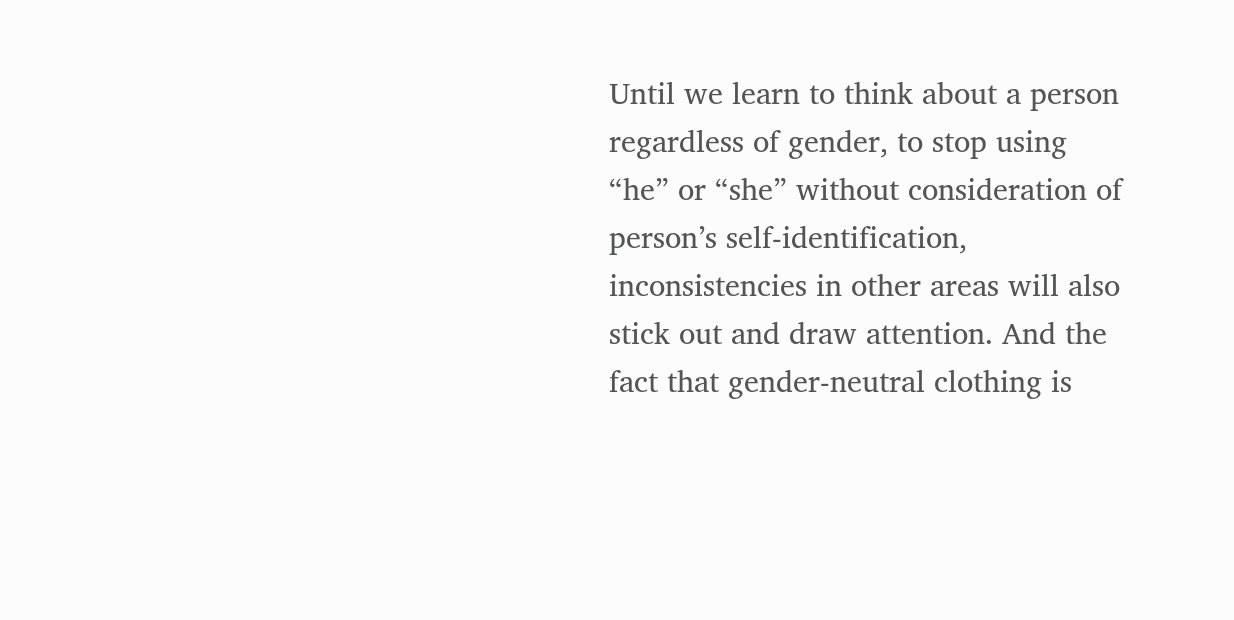Until we learn to think about a person regardless of gender, to stop using “he” or “she” without consideration of person’s self-identification, inconsistencies in other areas will also stick out and draw attention. And the fact that gender-neutral clothing is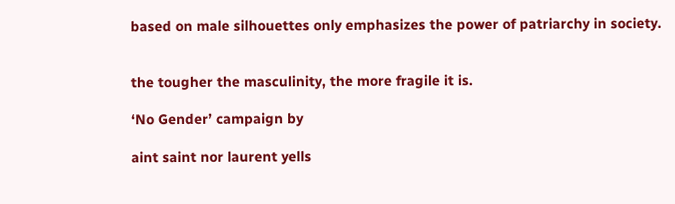based on male silhouettes only emphasizes the power of patriarchy in society.


the tougher the masculinity, the more fragile it is.

‘No Gender’ campaign by

aint saint nor laurent yells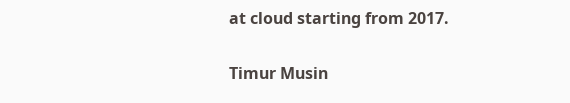at cloud starting from 2017.

Timur Musin